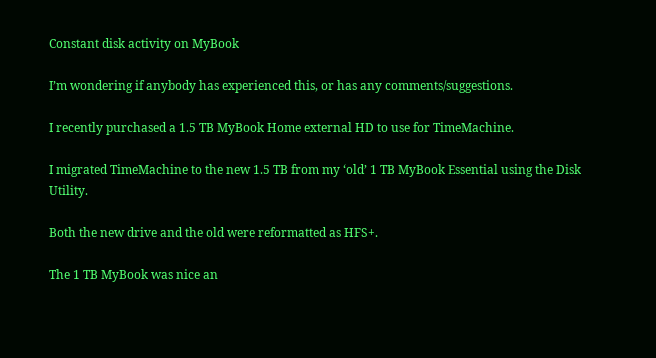Constant disk activity on MyBook

I’m wondering if anybody has experienced this, or has any comments/suggestions.

I recently purchased a 1.5 TB MyBook Home external HD to use for TimeMachine.

I migrated TimeMachine to the new 1.5 TB from my ‘old’ 1 TB MyBook Essential using the Disk Utility.

Both the new drive and the old were reformatted as HFS+.

The 1 TB MyBook was nice an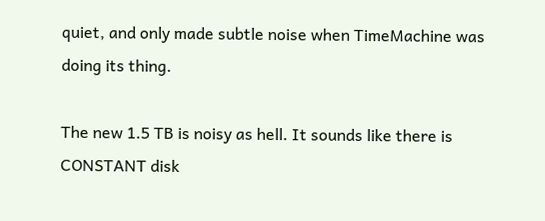quiet, and only made subtle noise when TimeMachine was doing its thing.

The new 1.5 TB is noisy as hell. It sounds like there is CONSTANT disk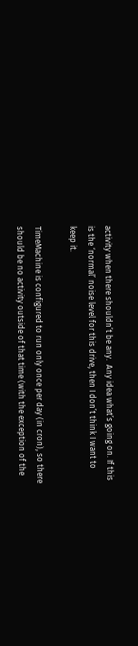activity when there shouldn’t be any.  Any idea what’s going on. If this is the ‘normal’ noise level for this drive, then I don’t think I want to keep it.

TimeMachine is configured to run only once per day (in cron), so there should be no activity outside of that time (with the exception of the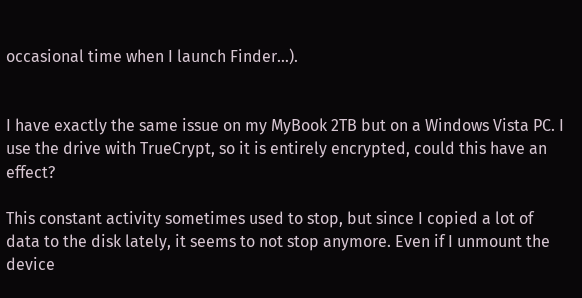occasional time when I launch Finder…).


I have exactly the same issue on my MyBook 2TB but on a Windows Vista PC. I use the drive with TrueCrypt, so it is entirely encrypted, could this have an effect?

This constant activity sometimes used to stop, but since I copied a lot of data to the disk lately, it seems to not stop anymore. Even if I unmount the device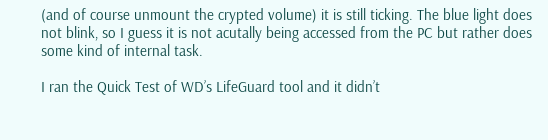(and of course unmount the crypted volume) it is still ticking. The blue light does not blink, so I guess it is not acutally being accessed from the PC but rather does some kind of internal task.

I ran the Quick Test of WD’s LifeGuard tool and it didn’t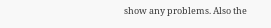show any problems. Also the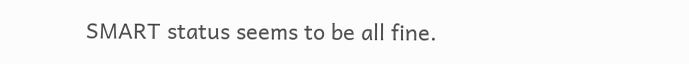SMART status seems to be all fine.